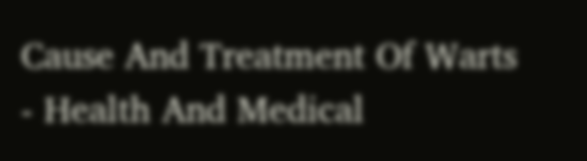Cause And Treatment Of Warts - Health And Medical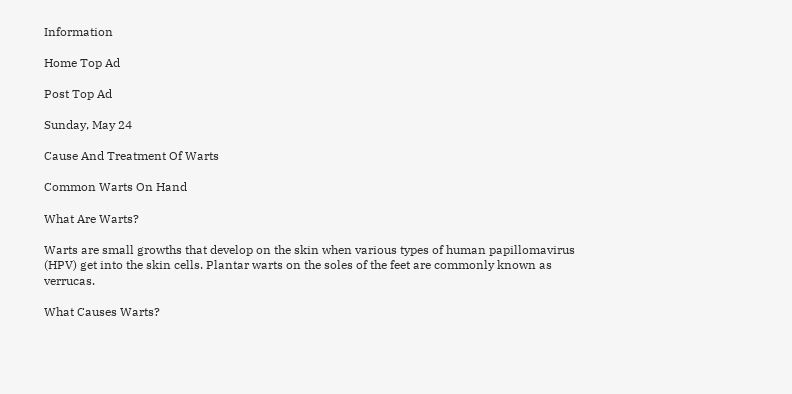Information

Home Top Ad

Post Top Ad

Sunday, May 24

Cause And Treatment Of Warts

Common Warts On Hand

What Are Warts?

Warts are small growths that develop on the skin when various types of human papillomavirus (HPV) get into the skin cells. Plantar warts on the soles of the feet are commonly known as verrucas.

What Causes Warts?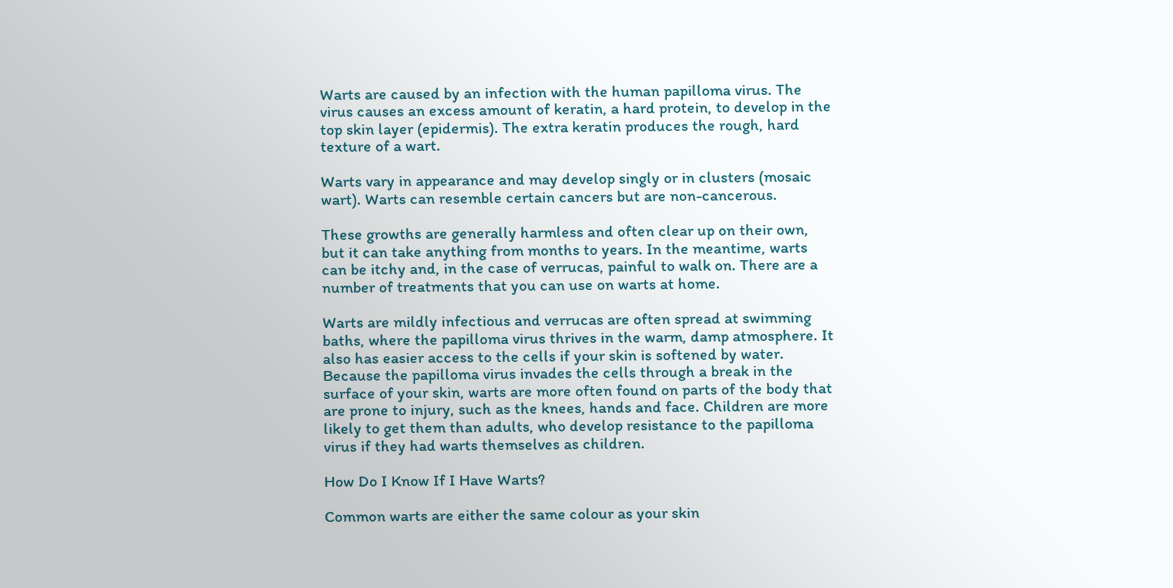Warts are caused by an infection with the human papilloma virus. The virus causes an excess amount of keratin, a hard protein, to develop in the top skin layer (epidermis). The extra keratin produces the rough, hard texture of a wart.

Warts vary in appearance and may develop singly or in clusters (mosaic wart). Warts can resemble certain cancers but are non-cancerous.

These growths are generally harmless and often clear up on their own, but it can take anything from months to years. In the meantime, warts can be itchy and, in the case of verrucas, painful to walk on. There are a number of treatments that you can use on warts at home.

Warts are mildly infectious and verrucas are often spread at swimming baths, where the papilloma virus thrives in the warm, damp atmosphere. It also has easier access to the cells if your skin is softened by water. Because the papilloma virus invades the cells through a break in the surface of your skin, warts are more often found on parts of the body that are prone to injury, such as the knees, hands and face. Children are more likely to get them than adults, who develop resistance to the papilloma virus if they had warts themselves as children.

How Do I Know If I Have Warts?

Common warts are either the same colour as your skin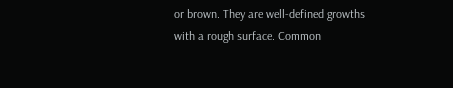or brown. They are well-defined growths with a rough surface. Common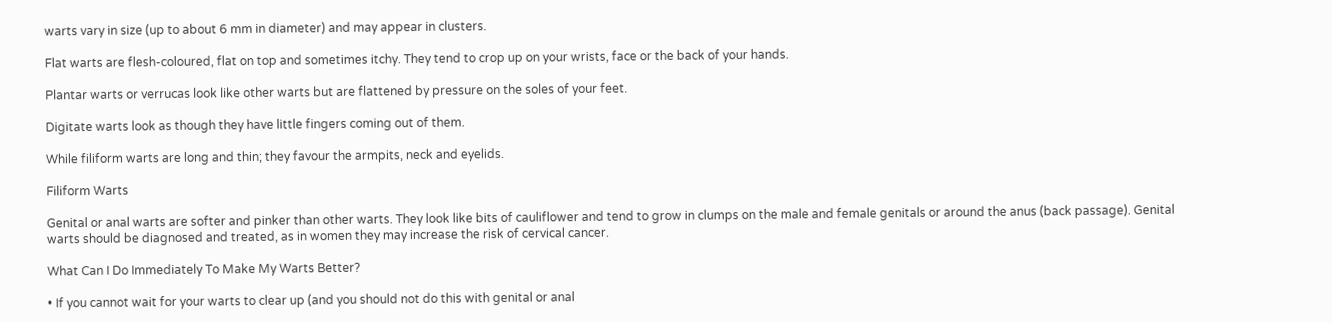warts vary in size (up to about 6 mm in diameter) and may appear in clusters.

Flat warts are flesh-coloured, flat on top and sometimes itchy. They tend to crop up on your wrists, face or the back of your hands.

Plantar warts or verrucas look like other warts but are flattened by pressure on the soles of your feet.

Digitate warts look as though they have little fingers coming out of them.

While filiform warts are long and thin; they favour the armpits, neck and eyelids.

Filiform Warts

Genital or anal warts are softer and pinker than other warts. They look like bits of cauliflower and tend to grow in clumps on the male and female genitals or around the anus (back passage). Genital warts should be diagnosed and treated, as in women they may increase the risk of cervical cancer.

What Can I Do Immediately To Make My Warts Better?

• If you cannot wait for your warts to clear up (and you should not do this with genital or anal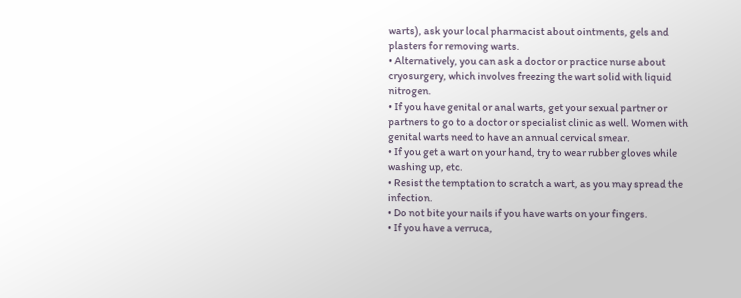warts), ask your local pharmacist about ointments, gels and plasters for removing warts.
• Alternatively, you can ask a doctor or practice nurse about cryosurgery, which involves freezing the wart solid with liquid nitrogen.
• If you have genital or anal warts, get your sexual partner or partners to go to a doctor or specialist clinic as well. Women with genital warts need to have an annual cervical smear.
• If you get a wart on your hand, try to wear rubber gloves while washing up, etc.
• Resist the temptation to scratch a wart, as you may spread the infection.
• Do not bite your nails if you have warts on your fingers.
• If you have a verruca,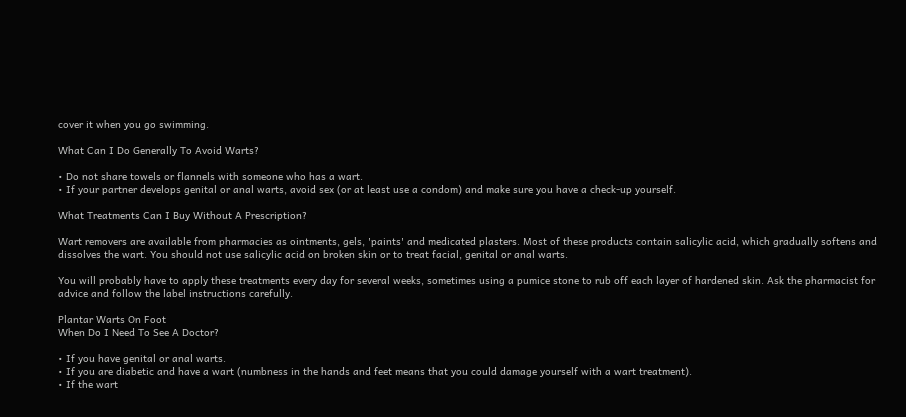cover it when you go swimming.

What Can I Do Generally To Avoid Warts?

• Do not share towels or flannels with someone who has a wart.
• If your partner develops genital or anal warts, avoid sex (or at least use a condom) and make sure you have a check-up yourself.

What Treatments Can I Buy Without A Prescription?

Wart removers are available from pharmacies as ointments, gels, 'paints' and medicated plasters. Most of these products contain salicylic acid, which gradually softens and dissolves the wart. You should not use salicylic acid on broken skin or to treat facial, genital or anal warts.

You will probably have to apply these treatments every day for several weeks, sometimes using a pumice stone to rub off each layer of hardened skin. Ask the pharmacist for advice and follow the label instructions carefully.

Plantar Warts On Foot
When Do I Need To See A Doctor?

• If you have genital or anal warts.
• If you are diabetic and have a wart (numbness in the hands and feet means that you could damage yourself with a wart treatment).
• If the wart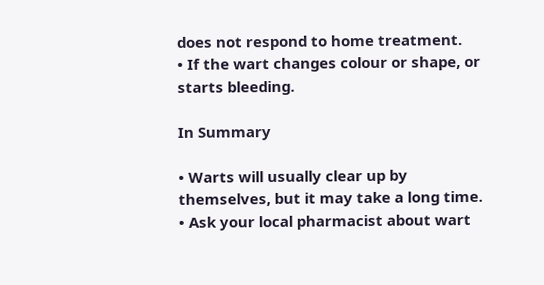does not respond to home treatment.
• If the wart changes colour or shape, or starts bleeding.

In Summary

• Warts will usually clear up by themselves, but it may take a long time.
• Ask your local pharmacist about wart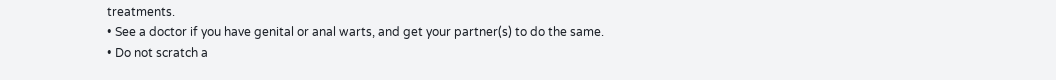treatments.
• See a doctor if you have genital or anal warts, and get your partner(s) to do the same.
• Do not scratch a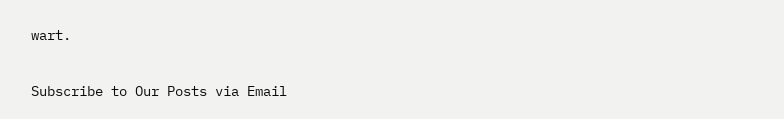wart.

Subscribe to Our Posts via Email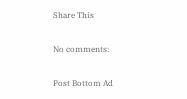Share This

No comments:

Post Bottom Ad